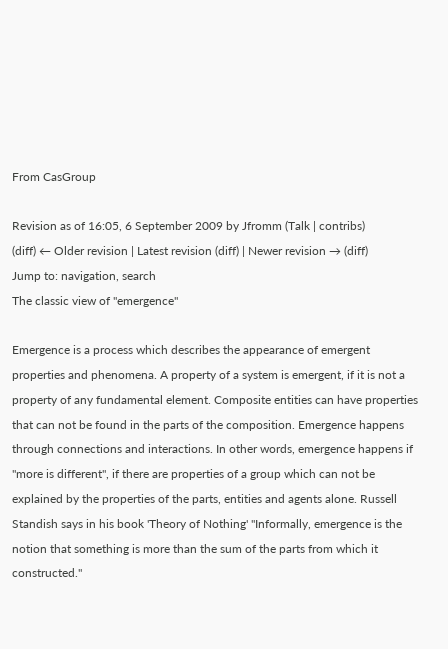From CasGroup

Revision as of 16:05, 6 September 2009 by Jfromm (Talk | contribs)
(diff) ← Older revision | Latest revision (diff) | Newer revision → (diff)
Jump to: navigation, search
The classic view of "emergence"

Emergence is a process which describes the appearance of emergent properties and phenomena. A property of a system is emergent, if it is not a property of any fundamental element. Composite entities can have properties that can not be found in the parts of the composition. Emergence happens through connections and interactions. In other words, emergence happens if "more is different", if there are properties of a group which can not be explained by the properties of the parts, entities and agents alone. Russell Standish says in his book 'Theory of Nothing' "Informally, emergence is the notion that something is more than the sum of the parts from which it constructed."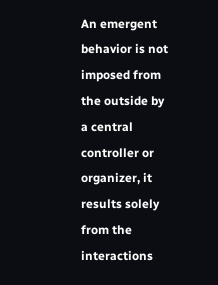An emergent behavior is not imposed from the outside by a central controller or organizer, it results solely from the interactions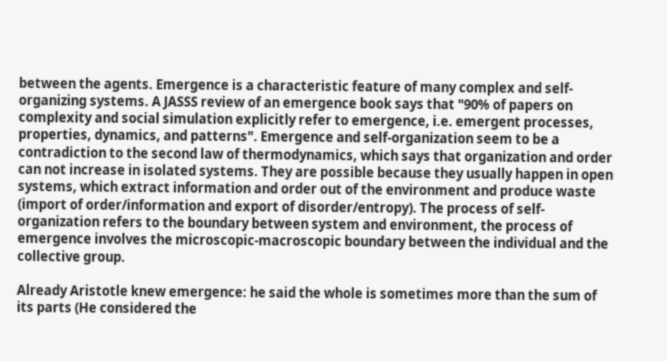between the agents. Emergence is a characteristic feature of many complex and self-organizing systems. A JASSS review of an emergence book says that "90% of papers on complexity and social simulation explicitly refer to emergence, i.e. emergent processes, properties, dynamics, and patterns". Emergence and self-organization seem to be a contradiction to the second law of thermodynamics, which says that organization and order can not increase in isolated systems. They are possible because they usually happen in open systems, which extract information and order out of the environment and produce waste (import of order/information and export of disorder/entropy). The process of self-organization refers to the boundary between system and environment, the process of emergence involves the microscopic-macroscopic boundary between the individual and the collective group.

Already Aristotle knew emergence: he said the whole is sometimes more than the sum of its parts (He considered the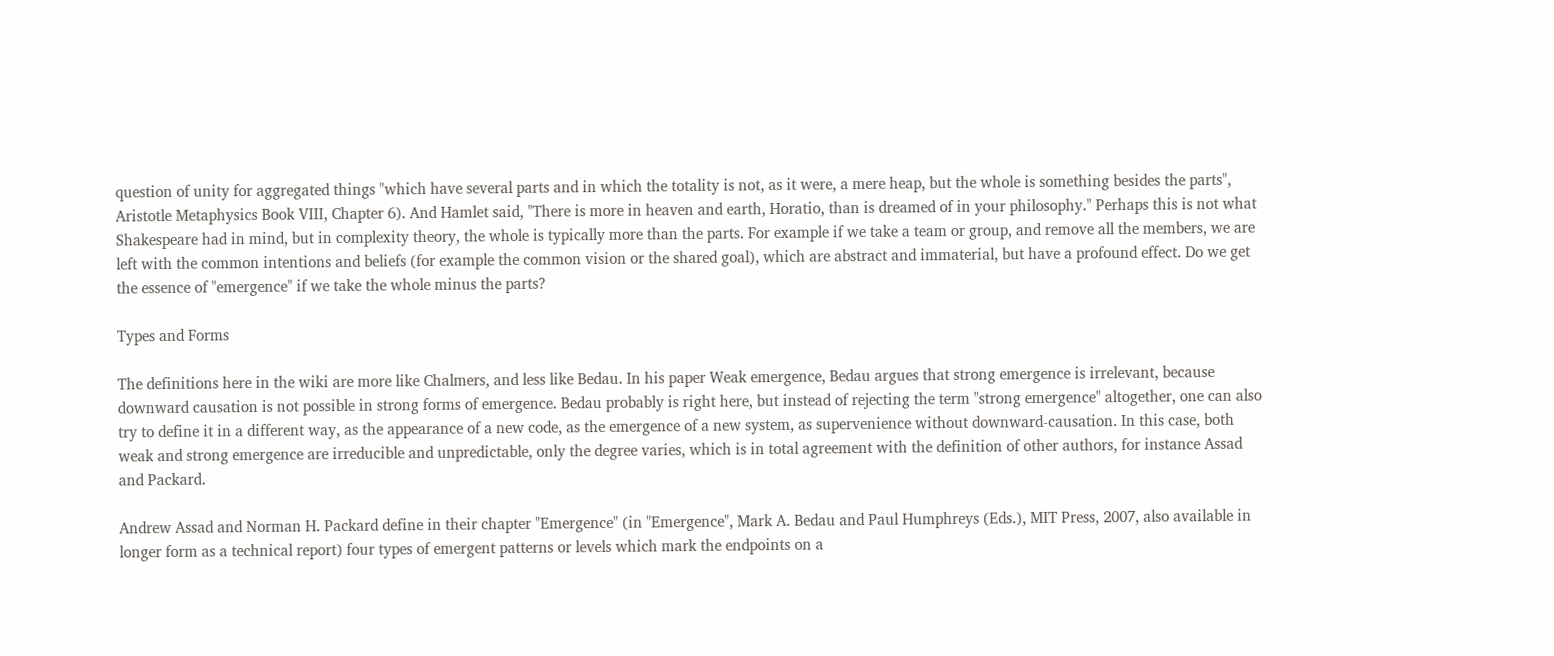question of unity for aggregated things "which have several parts and in which the totality is not, as it were, a mere heap, but the whole is something besides the parts", Aristotle Metaphysics Book VIII, Chapter 6). And Hamlet said, "There is more in heaven and earth, Horatio, than is dreamed of in your philosophy." Perhaps this is not what Shakespeare had in mind, but in complexity theory, the whole is typically more than the parts. For example if we take a team or group, and remove all the members, we are left with the common intentions and beliefs (for example the common vision or the shared goal), which are abstract and immaterial, but have a profound effect. Do we get the essence of "emergence" if we take the whole minus the parts?

Types and Forms

The definitions here in the wiki are more like Chalmers, and less like Bedau. In his paper Weak emergence, Bedau argues that strong emergence is irrelevant, because downward causation is not possible in strong forms of emergence. Bedau probably is right here, but instead of rejecting the term "strong emergence" altogether, one can also try to define it in a different way, as the appearance of a new code, as the emergence of a new system, as supervenience without downward-causation. In this case, both weak and strong emergence are irreducible and unpredictable, only the degree varies, which is in total agreement with the definition of other authors, for instance Assad and Packard.

Andrew Assad and Norman H. Packard define in their chapter "Emergence" (in "Emergence", Mark A. Bedau and Paul Humphreys (Eds.), MIT Press, 2007, also available in longer form as a technical report) four types of emergent patterns or levels which mark the endpoints on a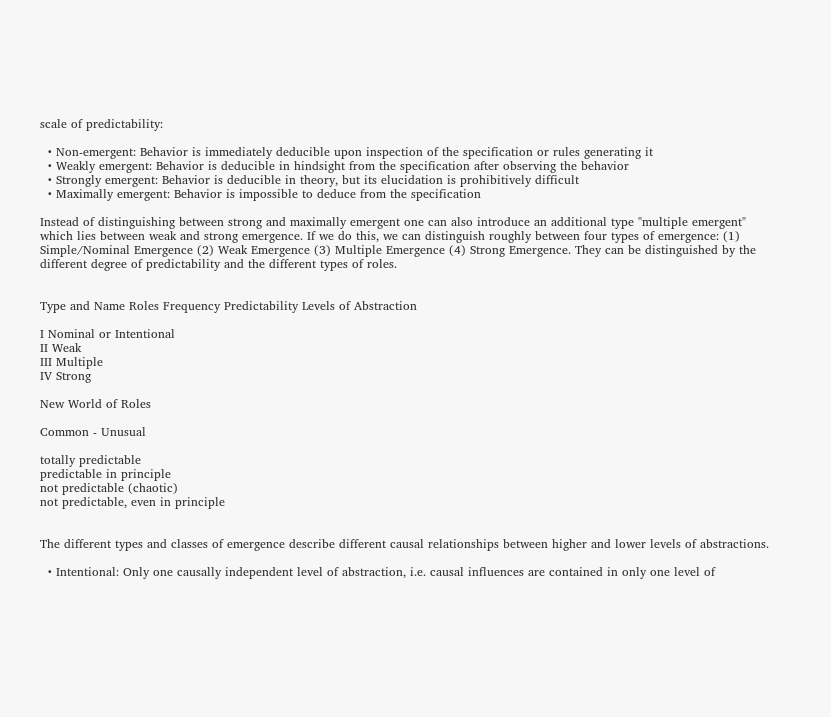scale of predictability:

  • Non-emergent: Behavior is immediately deducible upon inspection of the specification or rules generating it
  • Weakly emergent: Behavior is deducible in hindsight from the specification after observing the behavior
  • Strongly emergent: Behavior is deducible in theory, but its elucidation is prohibitively difficult
  • Maximally emergent: Behavior is impossible to deduce from the specification

Instead of distinguishing between strong and maximally emergent one can also introduce an additional type "multiple emergent" which lies between weak and strong emergence. If we do this, we can distinguish roughly between four types of emergence: (1) Simple/Nominal Emergence (2) Weak Emergence (3) Multiple Emergence (4) Strong Emergence. They can be distinguished by the different degree of predictability and the different types of roles.


Type and Name Roles Frequency Predictability Levels of Abstraction

I Nominal or Intentional
II Weak
III Multiple
IV Strong

New World of Roles

Common - Unusual

totally predictable
predictable in principle
not predictable (chaotic)
not predictable, even in principle


The different types and classes of emergence describe different causal relationships between higher and lower levels of abstractions.

  • Intentional: Only one causally independent level of abstraction, i.e. causal influences are contained in only one level of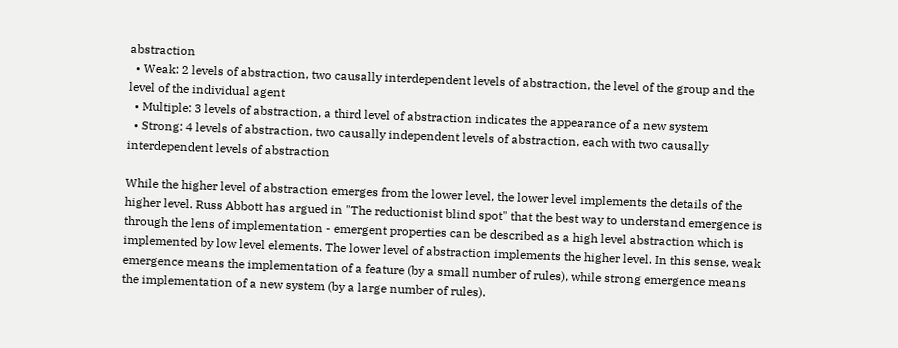abstraction
  • Weak: 2 levels of abstraction, two causally interdependent levels of abstraction, the level of the group and the level of the individual agent
  • Multiple: 3 levels of abstraction, a third level of abstraction indicates the appearance of a new system
  • Strong: 4 levels of abstraction, two causally independent levels of abstraction, each with two causally interdependent levels of abstraction

While the higher level of abstraction emerges from the lower level, the lower level implements the details of the higher level. Russ Abbott has argued in "The reductionist blind spot" that the best way to understand emergence is through the lens of implementation - emergent properties can be described as a high level abstraction which is implemented by low level elements. The lower level of abstraction implements the higher level. In this sense, weak emergence means the implementation of a feature (by a small number of rules), while strong emergence means the implementation of a new system (by a large number of rules).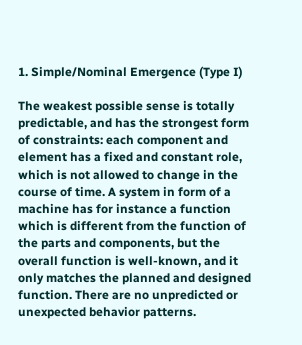1. Simple/Nominal Emergence (Type I)

The weakest possible sense is totally predictable, and has the strongest form of constraints: each component and element has a fixed and constant role, which is not allowed to change in the course of time. A system in form of a machine has for instance a function which is different from the function of the parts and components, but the overall function is well-known, and it only matches the planned and designed function. There are no unpredicted or unexpected behavior patterns.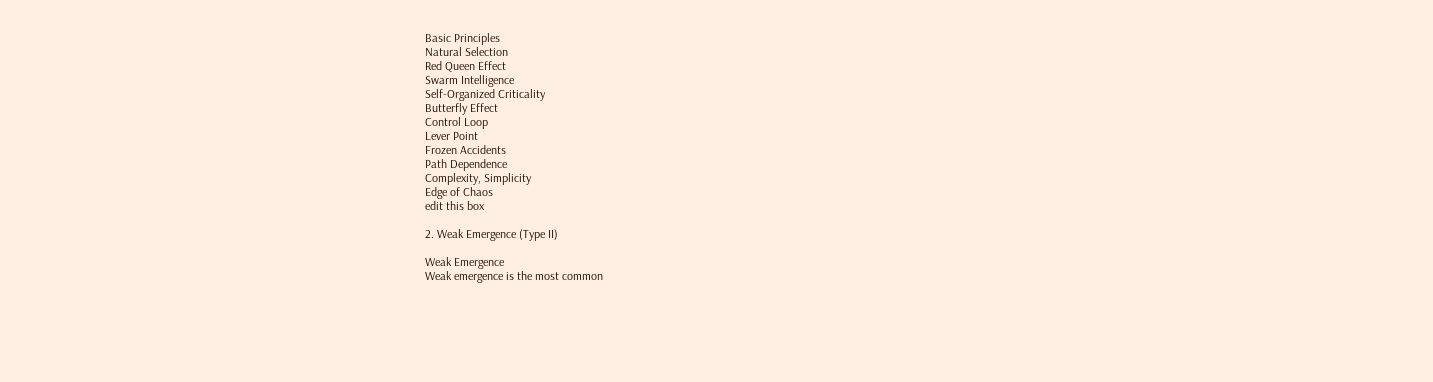Basic Principles
Natural Selection
Red Queen Effect
Swarm Intelligence
Self-Organized Criticality
Butterfly Effect
Control Loop
Lever Point
Frozen Accidents
Path Dependence
Complexity, Simplicity
Edge of Chaos
edit this box

2. Weak Emergence (Type II)

Weak Emergence
Weak emergence is the most common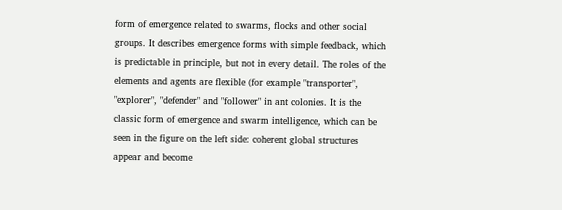form of emergence related to swarms, flocks and other social groups. It describes emergence forms with simple feedback, which is predictable in principle, but not in every detail. The roles of the elements and agents are flexible (for example "transporter", "explorer", "defender" and "follower" in ant colonies. It is the classic form of emergence and swarm intelligence, which can be seen in the figure on the left side: coherent global structures appear and become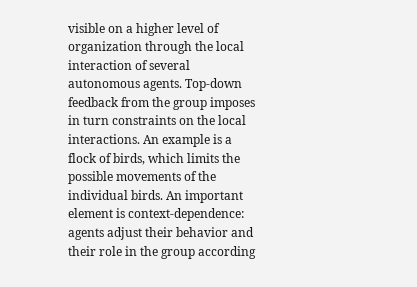visible on a higher level of organization through the local interaction of several autonomous agents. Top-down feedback from the group imposes in turn constraints on the local interactions. An example is a flock of birds, which limits the possible movements of the individual birds. An important element is context-dependence: agents adjust their behavior and their role in the group according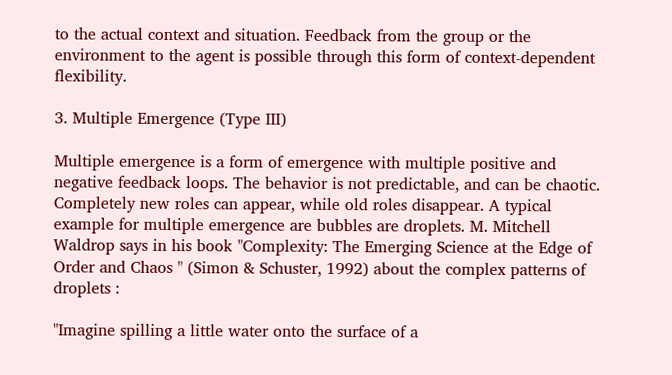to the actual context and situation. Feedback from the group or the environment to the agent is possible through this form of context-dependent flexibility.

3. Multiple Emergence (Type III)

Multiple emergence is a form of emergence with multiple positive and negative feedback loops. The behavior is not predictable, and can be chaotic. Completely new roles can appear, while old roles disappear. A typical example for multiple emergence are bubbles are droplets. M. Mitchell Waldrop says in his book "Complexity: The Emerging Science at the Edge of Order and Chaos " (Simon & Schuster, 1992) about the complex patterns of droplets :

"Imagine spilling a little water onto the surface of a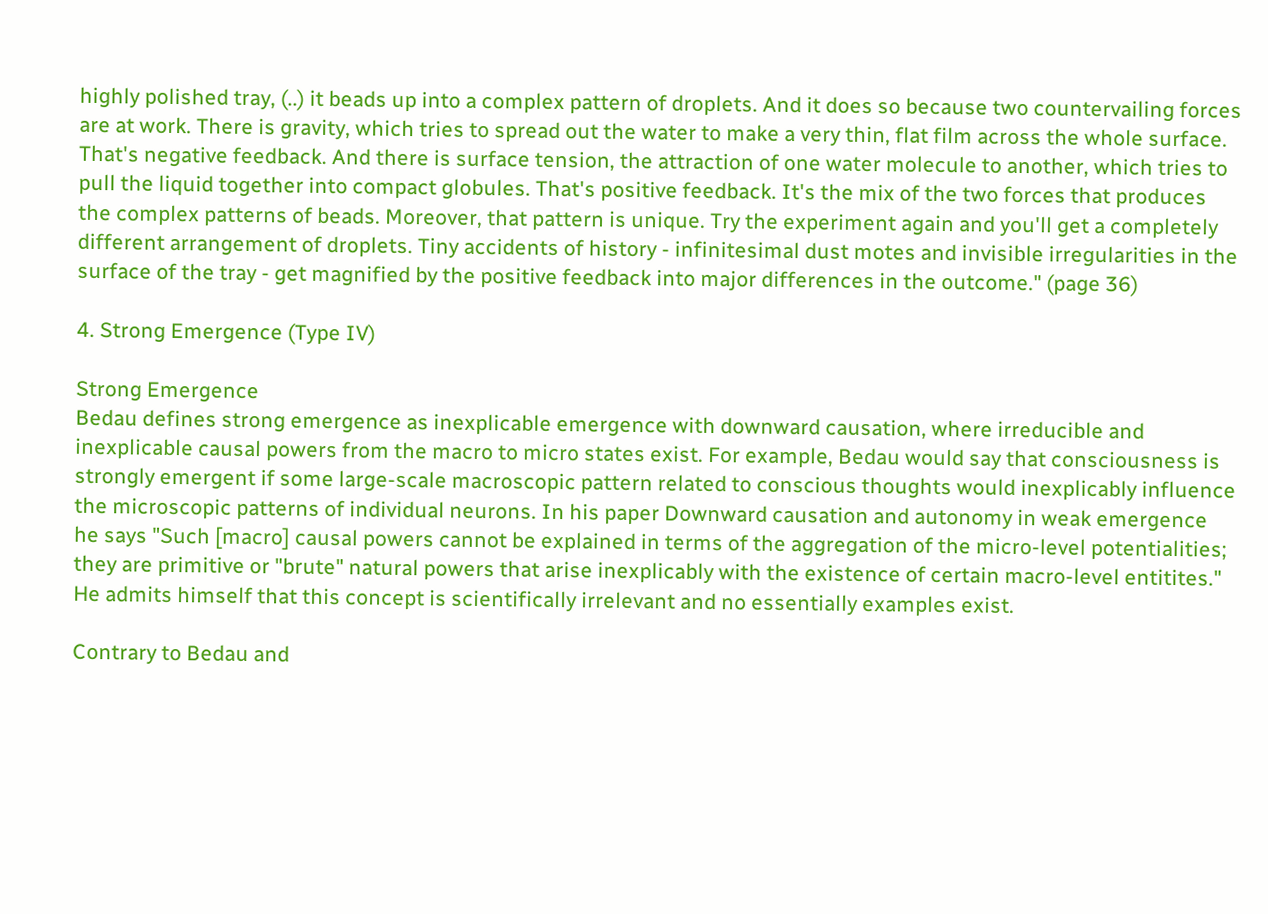highly polished tray, (..) it beads up into a complex pattern of droplets. And it does so because two countervailing forces are at work. There is gravity, which tries to spread out the water to make a very thin, flat film across the whole surface. That's negative feedback. And there is surface tension, the attraction of one water molecule to another, which tries to pull the liquid together into compact globules. That's positive feedback. It's the mix of the two forces that produces the complex patterns of beads. Moreover, that pattern is unique. Try the experiment again and you'll get a completely different arrangement of droplets. Tiny accidents of history - infinitesimal dust motes and invisible irregularities in the surface of the tray - get magnified by the positive feedback into major differences in the outcome." (page 36)

4. Strong Emergence (Type IV)

Strong Emergence
Bedau defines strong emergence as inexplicable emergence with downward causation, where irreducible and inexplicable causal powers from the macro to micro states exist. For example, Bedau would say that consciousness is strongly emergent if some large-scale macroscopic pattern related to conscious thoughts would inexplicably influence the microscopic patterns of individual neurons. In his paper Downward causation and autonomy in weak emergence he says "Such [macro] causal powers cannot be explained in terms of the aggregation of the micro-level potentialities; they are primitive or "brute" natural powers that arise inexplicably with the existence of certain macro-level entitites." He admits himself that this concept is scientifically irrelevant and no essentially examples exist.

Contrary to Bedau and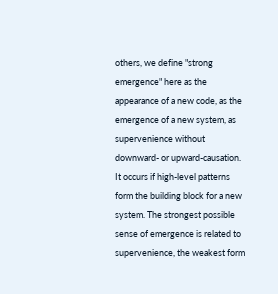others, we define "strong emergence" here as the appearance of a new code, as the emergence of a new system, as supervenience without downward- or upward-causation. It occurs if high-level patterns form the building block for a new system. The strongest possible sense of emergence is related to supervenience, the weakest form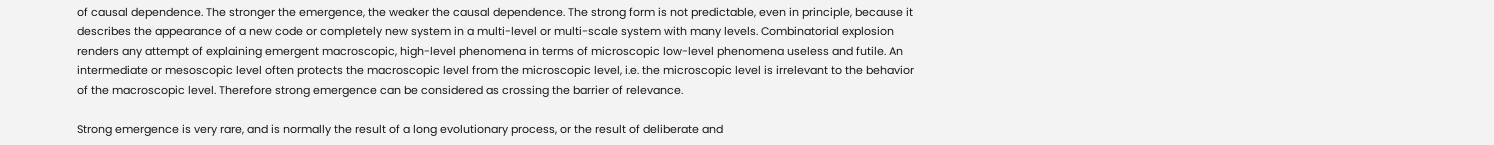of causal dependence. The stronger the emergence, the weaker the causal dependence. The strong form is not predictable, even in principle, because it describes the appearance of a new code or completely new system in a multi-level or multi-scale system with many levels. Combinatorial explosion renders any attempt of explaining emergent macroscopic, high-level phenomena in terms of microscopic low-level phenomena useless and futile. An intermediate or mesoscopic level often protects the macroscopic level from the microscopic level, i.e. the microscopic level is irrelevant to the behavior of the macroscopic level. Therefore strong emergence can be considered as crossing the barrier of relevance.

Strong emergence is very rare, and is normally the result of a long evolutionary process, or the result of deliberate and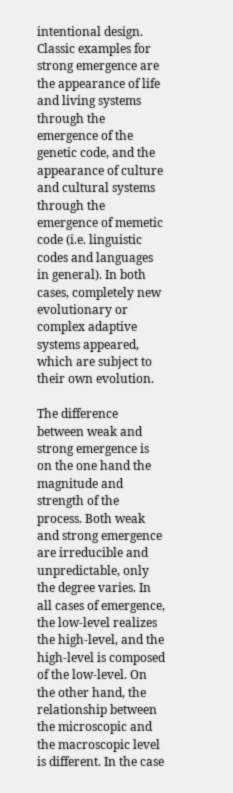intentional design. Classic examples for strong emergence are the appearance of life and living systems through the emergence of the genetic code, and the appearance of culture and cultural systems through the emergence of memetic code (i.e. linguistic codes and languages in general). In both cases, completely new evolutionary or complex adaptive systems appeared, which are subject to their own evolution.

The difference between weak and strong emergence is on the one hand the magnitude and strength of the process. Both weak and strong emergence are irreducible and unpredictable, only the degree varies. In all cases of emergence, the low-level realizes the high-level, and the high-level is composed of the low-level. On the other hand, the relationship between the microscopic and the macroscopic level is different. In the case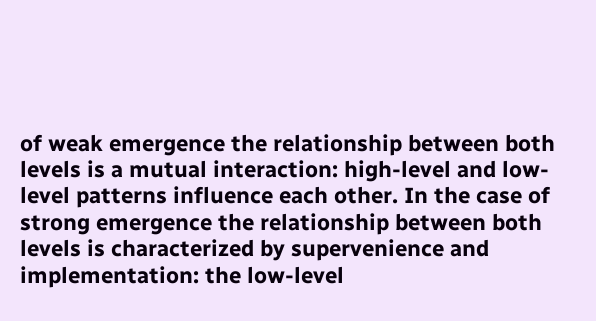of weak emergence the relationship between both levels is a mutual interaction: high-level and low-level patterns influence each other. In the case of strong emergence the relationship between both levels is characterized by supervenience and implementation: the low-level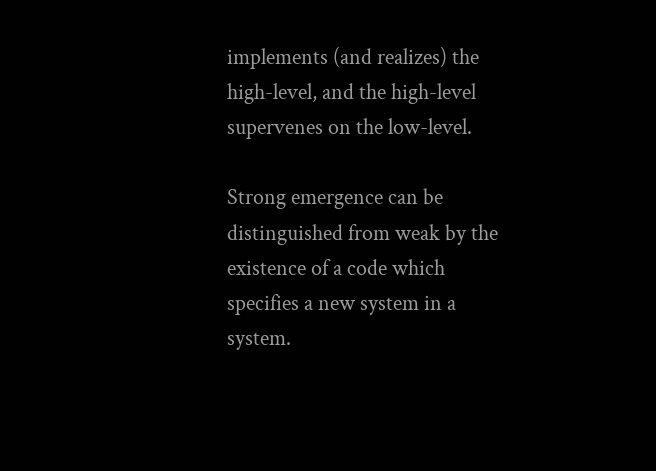implements (and realizes) the high-level, and the high-level supervenes on the low-level.

Strong emergence can be distinguished from weak by the existence of a code which specifies a new system in a system.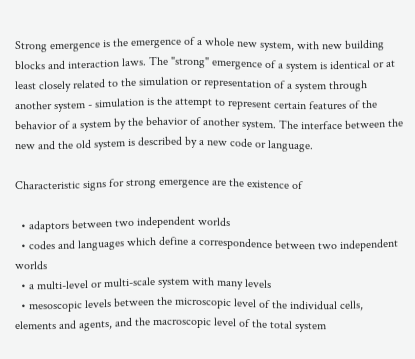Strong emergence is the emergence of a whole new system, with new building blocks and interaction laws. The "strong" emergence of a system is identical or at least closely related to the simulation or representation of a system through another system - simulation is the attempt to represent certain features of the behavior of a system by the behavior of another system. The interface between the new and the old system is described by a new code or language.

Characteristic signs for strong emergence are the existence of

  • adaptors between two independent worlds
  • codes and languages which define a correspondence between two independent worlds
  • a multi-level or multi-scale system with many levels
  • mesoscopic levels between the microscopic level of the individual cells, elements and agents, and the macroscopic level of the total system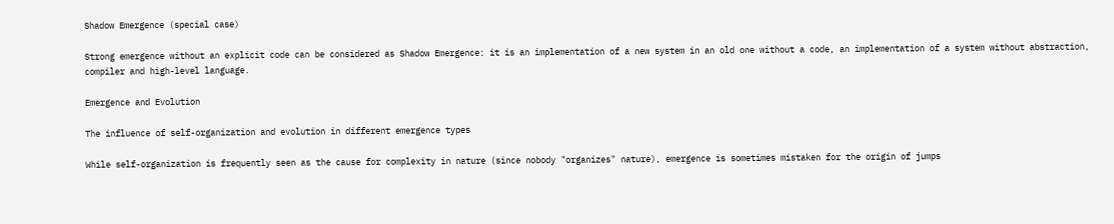Shadow Emergence (special case)

Strong emergence without an explicit code can be considered as Shadow Emergence: it is an implementation of a new system in an old one without a code, an implementation of a system without abstraction, compiler and high-level language.

Emergence and Evolution

The influence of self-organization and evolution in different emergence types

While self-organization is frequently seen as the cause for complexity in nature (since nobody "organizes" nature), emergence is sometimes mistaken for the origin of jumps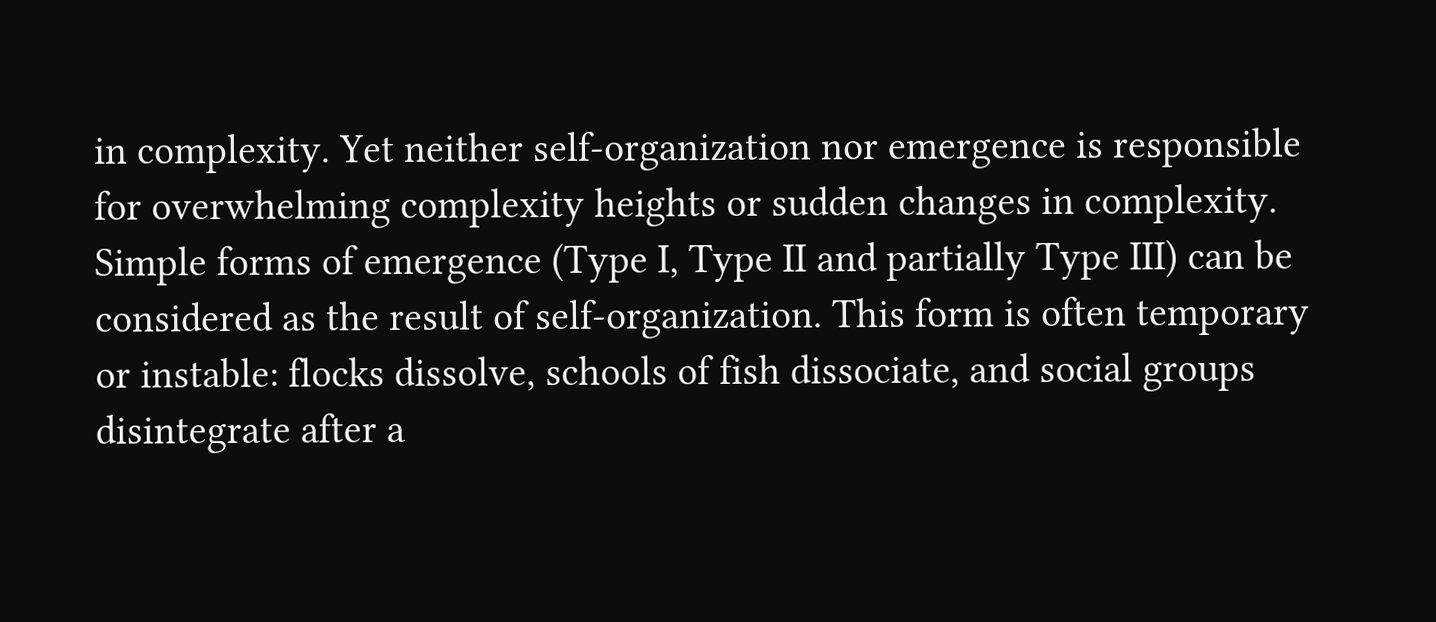in complexity. Yet neither self-organization nor emergence is responsible for overwhelming complexity heights or sudden changes in complexity. Simple forms of emergence (Type I, Type II and partially Type III) can be considered as the result of self-organization. This form is often temporary or instable: flocks dissolve, schools of fish dissociate, and social groups disintegrate after a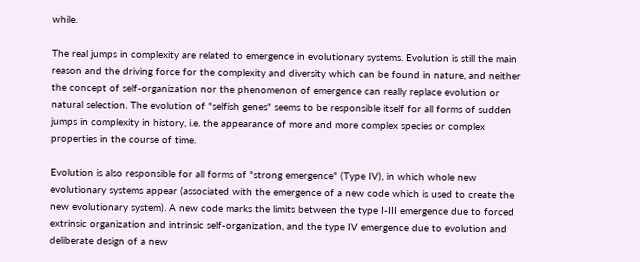while.

The real jumps in complexity are related to emergence in evolutionary systems. Evolution is still the main reason and the driving force for the complexity and diversity which can be found in nature, and neither the concept of self-organization nor the phenomenon of emergence can really replace evolution or natural selection. The evolution of "selfish genes" seems to be responsible itself for all forms of sudden jumps in complexity in history, i.e. the appearance of more and more complex species or complex properties in the course of time.

Evolution is also responsible for all forms of "strong emergence" (Type IV), in which whole new evolutionary systems appear (associated with the emergence of a new code which is used to create the new evolutionary system). A new code marks the limits between the type I-III emergence due to forced extrinsic organization and intrinsic self-organization, and the type IV emergence due to evolution and deliberate design of a new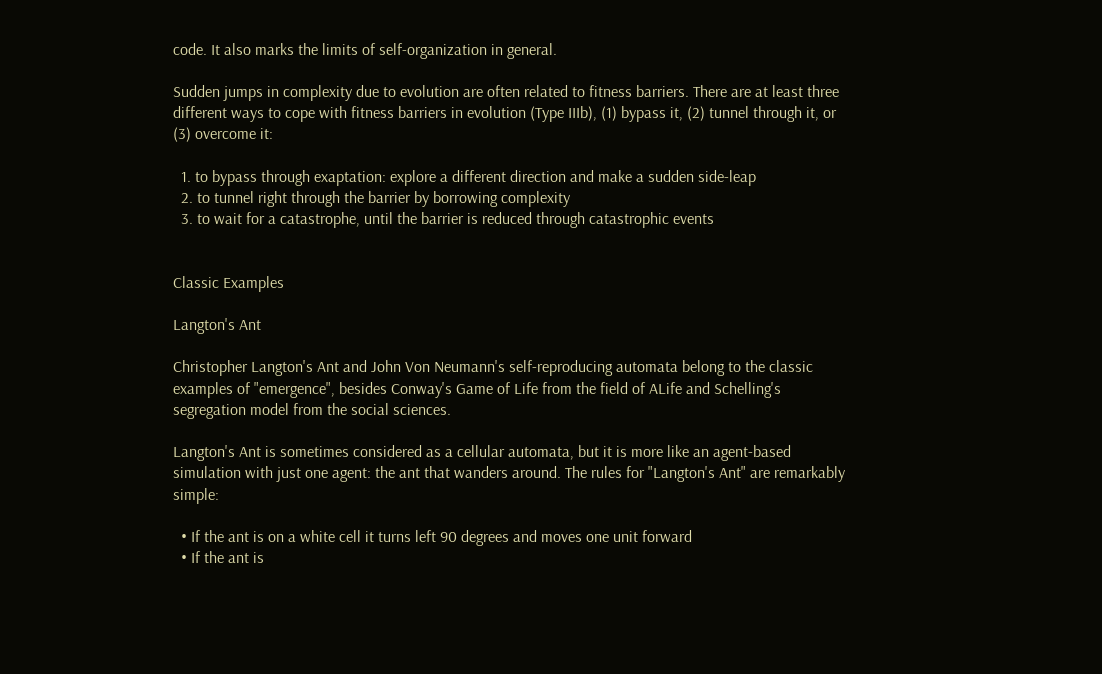code. It also marks the limits of self-organization in general.

Sudden jumps in complexity due to evolution are often related to fitness barriers. There are at least three different ways to cope with fitness barriers in evolution (Type IIIb), (1) bypass it, (2) tunnel through it, or (3) overcome it:

  1. to bypass through exaptation: explore a different direction and make a sudden side-leap
  2. to tunnel right through the barrier by borrowing complexity
  3. to wait for a catastrophe, until the barrier is reduced through catastrophic events


Classic Examples

Langton's Ant

Christopher Langton's Ant and John Von Neumann's self-reproducing automata belong to the classic examples of "emergence", besides Conway's Game of Life from the field of ALife and Schelling's segregation model from the social sciences.

Langton's Ant is sometimes considered as a cellular automata, but it is more like an agent-based simulation with just one agent: the ant that wanders around. The rules for "Langton's Ant" are remarkably simple:

  • If the ant is on a white cell it turns left 90 degrees and moves one unit forward
  • If the ant is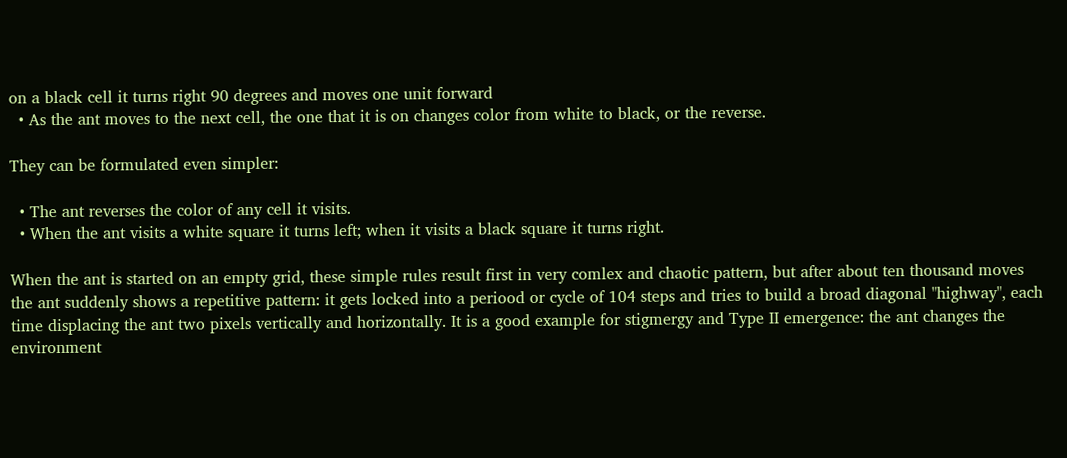on a black cell it turns right 90 degrees and moves one unit forward
  • As the ant moves to the next cell, the one that it is on changes color from white to black, or the reverse.

They can be formulated even simpler:

  • The ant reverses the color of any cell it visits.
  • When the ant visits a white square it turns left; when it visits a black square it turns right.

When the ant is started on an empty grid, these simple rules result first in very comlex and chaotic pattern, but after about ten thousand moves the ant suddenly shows a repetitive pattern: it gets locked into a periood or cycle of 104 steps and tries to build a broad diagonal "highway", each time displacing the ant two pixels vertically and horizontally. It is a good example for stigmergy and Type II emergence: the ant changes the environment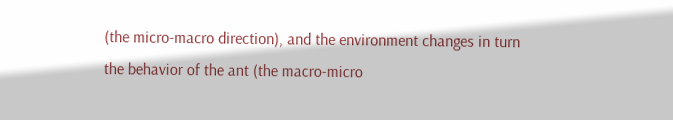(the micro-macro direction), and the environment changes in turn the behavior of the ant (the macro-micro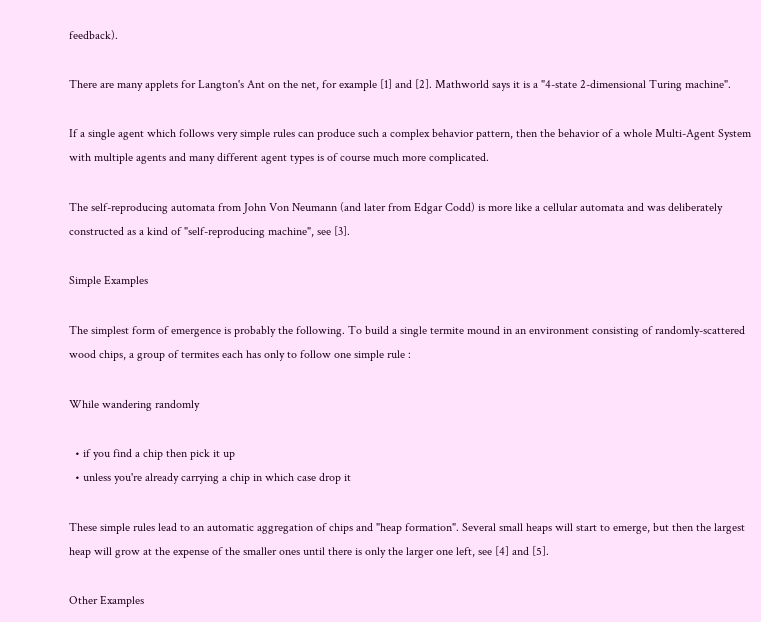feedback).

There are many applets for Langton's Ant on the net, for example [1] and [2]. Mathworld says it is a "4-state 2-dimensional Turing machine".

If a single agent which follows very simple rules can produce such a complex behavior pattern, then the behavior of a whole Multi-Agent System with multiple agents and many different agent types is of course much more complicated.

The self-reproducing automata from John Von Neumann (and later from Edgar Codd) is more like a cellular automata and was deliberately constructed as a kind of "self-reproducing machine", see [3].

Simple Examples

The simplest form of emergence is probably the following. To build a single termite mound in an environment consisting of randomly-scattered wood chips, a group of termites each has only to follow one simple rule :

While wandering randomly

  • if you find a chip then pick it up
  • unless you're already carrying a chip in which case drop it

These simple rules lead to an automatic aggregation of chips and "heap formation". Several small heaps will start to emerge, but then the largest heap will grow at the expense of the smaller ones until there is only the larger one left, see [4] and [5].

Other Examples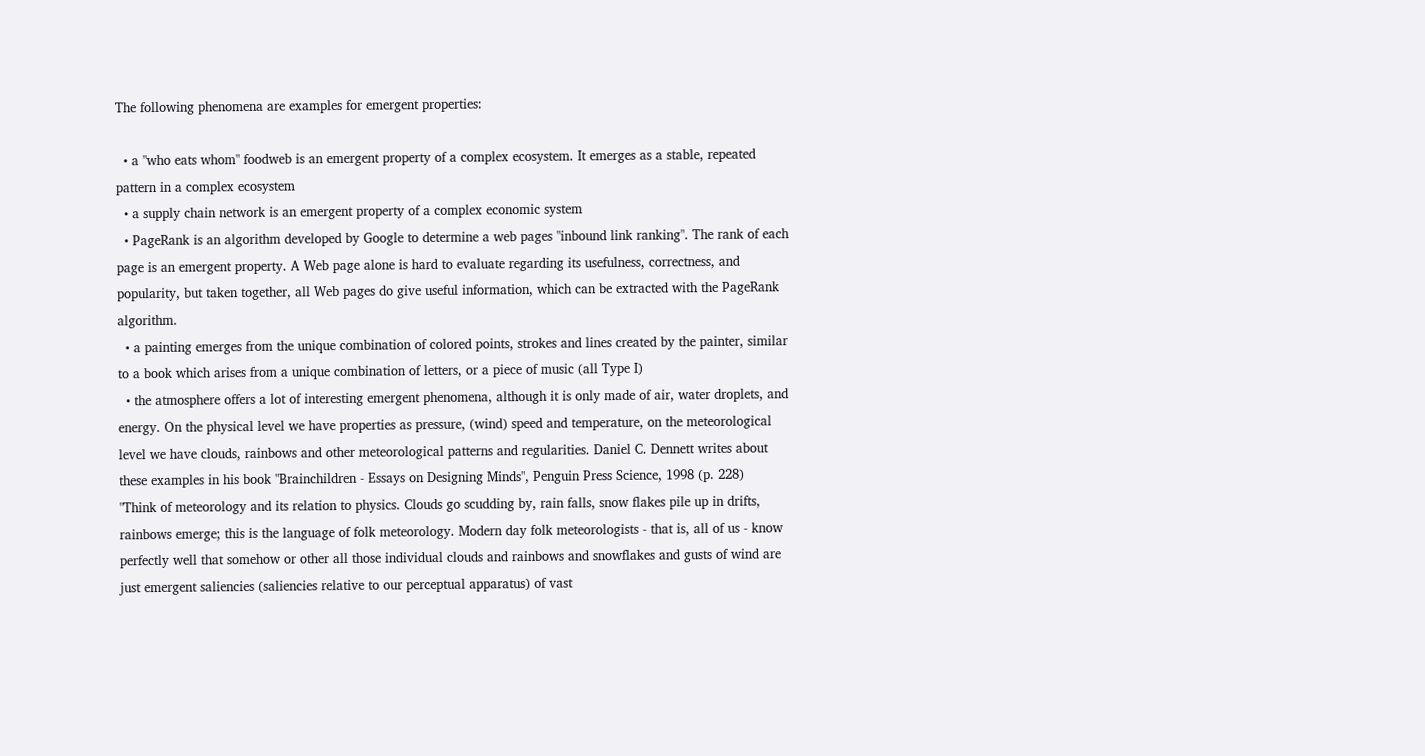The following phenomena are examples for emergent properties:

  • a "who eats whom" foodweb is an emergent property of a complex ecosystem. It emerges as a stable, repeated pattern in a complex ecosystem
  • a supply chain network is an emergent property of a complex economic system
  • PageRank is an algorithm developed by Google to determine a web pages "inbound link ranking". The rank of each page is an emergent property. A Web page alone is hard to evaluate regarding its usefulness, correctness, and popularity, but taken together, all Web pages do give useful information, which can be extracted with the PageRank algorithm.
  • a painting emerges from the unique combination of colored points, strokes and lines created by the painter, similar to a book which arises from a unique combination of letters, or a piece of music (all Type I)
  • the atmosphere offers a lot of interesting emergent phenomena, although it is only made of air, water droplets, and energy. On the physical level we have properties as pressure, (wind) speed and temperature, on the meteorological level we have clouds, rainbows and other meteorological patterns and regularities. Daniel C. Dennett writes about these examples in his book "Brainchildren - Essays on Designing Minds", Penguin Press Science, 1998 (p. 228)
"Think of meteorology and its relation to physics. Clouds go scudding by, rain falls, snow flakes pile up in drifts, rainbows emerge; this is the language of folk meteorology. Modern day folk meteorologists - that is, all of us - know perfectly well that somehow or other all those individual clouds and rainbows and snowflakes and gusts of wind are just emergent saliencies (saliencies relative to our perceptual apparatus) of vast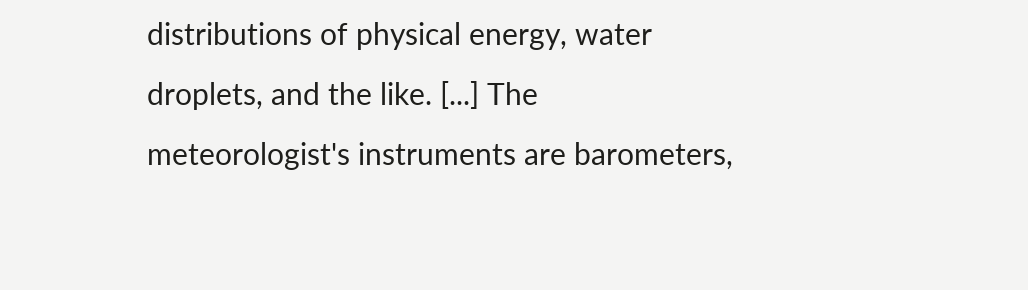distributions of physical energy, water droplets, and the like. [...] The meteorologist's instruments are barometers,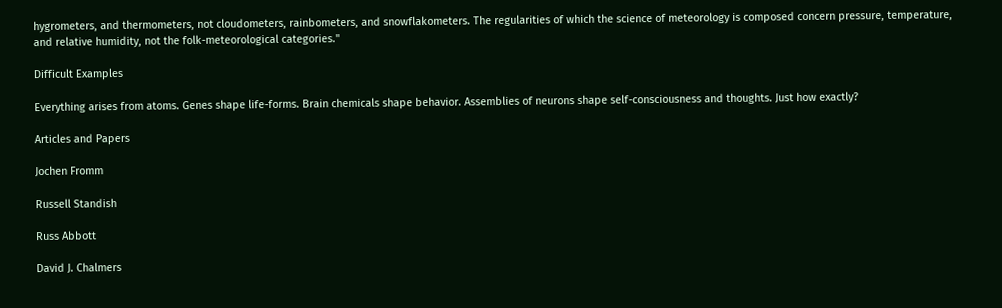hygrometers, and thermometers, not cloudometers, rainbometers, and snowflakometers. The regularities of which the science of meteorology is composed concern pressure, temperature, and relative humidity, not the folk-meteorological categories."

Difficult Examples

Everything arises from atoms. Genes shape life-forms. Brain chemicals shape behavior. Assemblies of neurons shape self-consciousness and thoughts. Just how exactly?

Articles and Papers

Jochen Fromm

Russell Standish

Russ Abbott

David J. Chalmers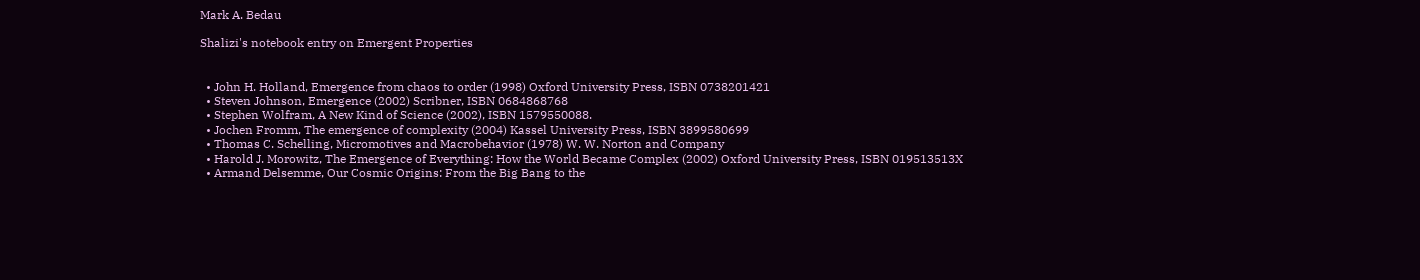Mark A. Bedau

Shalizi's notebook entry on Emergent Properties


  • John H. Holland, Emergence from chaos to order (1998) Oxford University Press, ISBN 0738201421
  • Steven Johnson, Emergence (2002) Scribner, ISBN 0684868768
  • Stephen Wolfram, A New Kind of Science (2002), ISBN 1579550088.
  • Jochen Fromm, The emergence of complexity (2004) Kassel University Press, ISBN 3899580699
  • Thomas C. Schelling, Micromotives and Macrobehavior (1978) W. W. Norton and Company
  • Harold J. Morowitz, The Emergence of Everything: How the World Became Complex (2002) Oxford University Press, ISBN 019513513X
  • Armand Delsemme, Our Cosmic Origins: From the Big Bang to the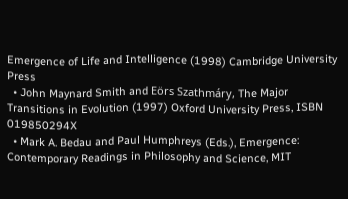Emergence of Life and Intelligence (1998) Cambridge University Press
  • John Maynard Smith and Eörs Szathmáry, The Major Transitions in Evolution (1997) Oxford University Press, ISBN 019850294X
  • Mark A. Bedau and Paul Humphreys (Eds.), Emergence: Contemporary Readings in Philosophy and Science, MIT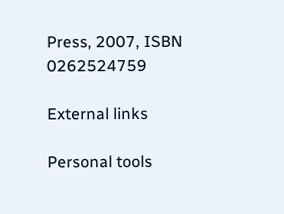Press, 2007, ISBN 0262524759

External links

Personal tools